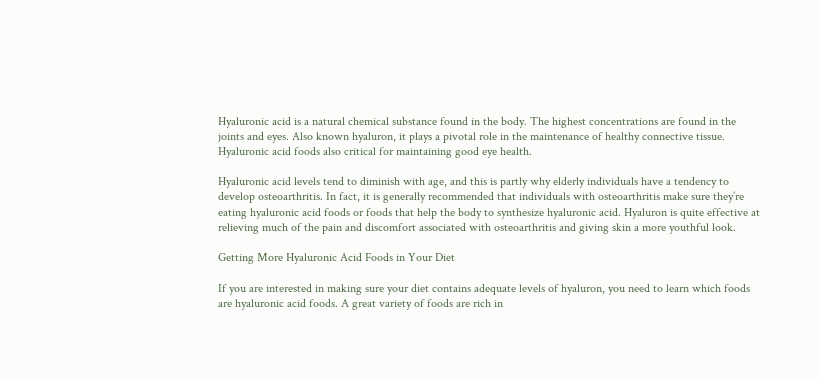Hyaluronic acid is a natural chemical substance found in the body. The highest concentrations are found in the joints and eyes. Also known hyaluron, it plays a pivotal role in the maintenance of healthy connective tissue. Hyaluronic acid foods also critical for maintaining good eye health.

Hyaluronic acid levels tend to diminish with age, and this is partly why elderly individuals have a tendency to develop osteoarthritis. In fact, it is generally recommended that individuals with osteoarthritis make sure they’re eating hyaluronic acid foods or foods that help the body to synthesize hyaluronic acid. Hyaluron is quite effective at relieving much of the pain and discomfort associated with osteoarthritis and giving skin a more youthful look.

Getting More Hyaluronic Acid Foods in Your Diet

If you are interested in making sure your diet contains adequate levels of hyaluron, you need to learn which foods are hyaluronic acid foods. A great variety of foods are rich in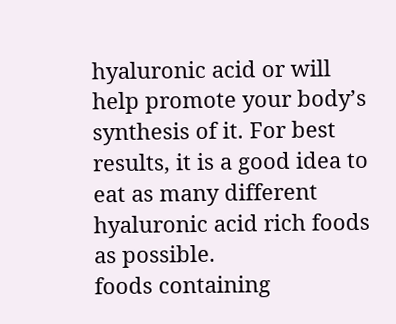hyaluronic acid or will help promote your body’s synthesis of it. For best results, it is a good idea to eat as many different hyaluronic acid rich foods as possible.
foods containing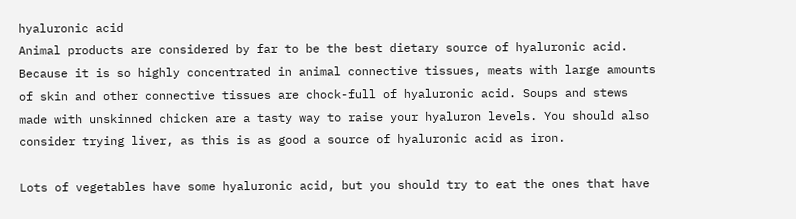hyaluronic acid
Animal products are considered by far to be the best dietary source of hyaluronic acid. Because it is so highly concentrated in animal connective tissues, meats with large amounts of skin and other connective tissues are chock-full of hyaluronic acid. Soups and stews made with unskinned chicken are a tasty way to raise your hyaluron levels. You should also consider trying liver, as this is as good a source of hyaluronic acid as iron.

Lots of vegetables have some hyaluronic acid, but you should try to eat the ones that have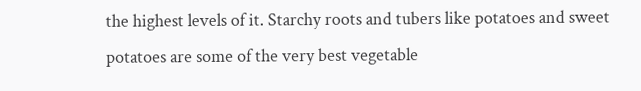the highest levels of it. Starchy roots and tubers like potatoes and sweet potatoes are some of the very best vegetable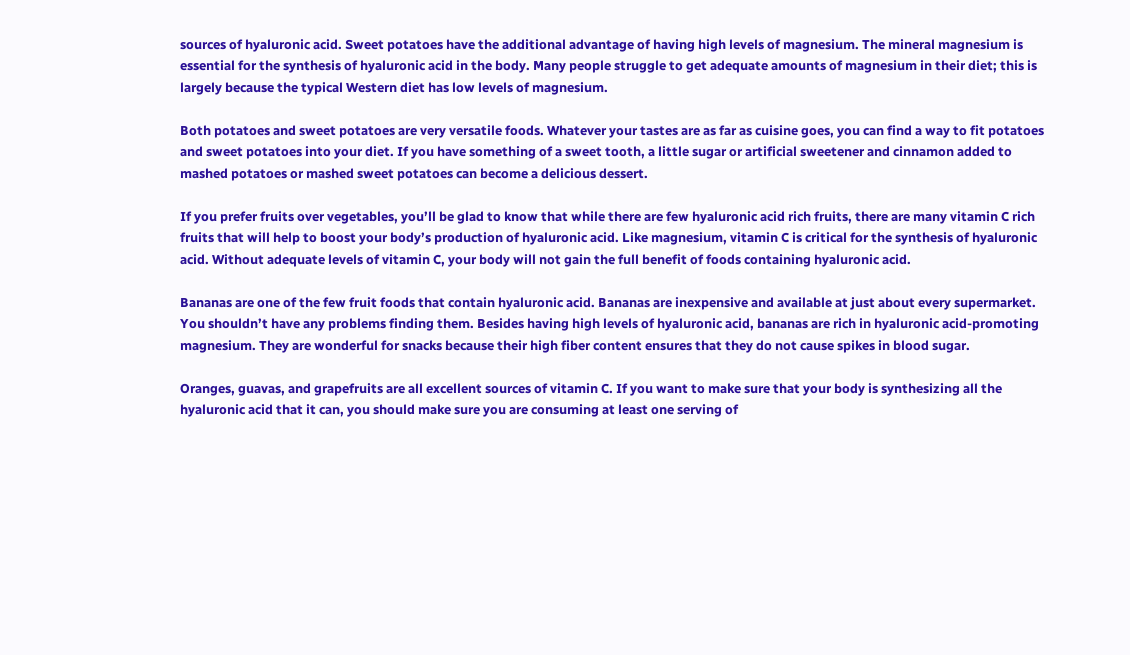sources of hyaluronic acid. Sweet potatoes have the additional advantage of having high levels of magnesium. The mineral magnesium is essential for the synthesis of hyaluronic acid in the body. Many people struggle to get adequate amounts of magnesium in their diet; this is largely because the typical Western diet has low levels of magnesium.

Both potatoes and sweet potatoes are very versatile foods. Whatever your tastes are as far as cuisine goes, you can find a way to fit potatoes and sweet potatoes into your diet. If you have something of a sweet tooth, a little sugar or artificial sweetener and cinnamon added to mashed potatoes or mashed sweet potatoes can become a delicious dessert.

If you prefer fruits over vegetables, you’ll be glad to know that while there are few hyaluronic acid rich fruits, there are many vitamin C rich fruits that will help to boost your body’s production of hyaluronic acid. Like magnesium, vitamin C is critical for the synthesis of hyaluronic acid. Without adequate levels of vitamin C, your body will not gain the full benefit of foods containing hyaluronic acid.

Bananas are one of the few fruit foods that contain hyaluronic acid. Bananas are inexpensive and available at just about every supermarket. You shouldn’t have any problems finding them. Besides having high levels of hyaluronic acid, bananas are rich in hyaluronic acid-promoting magnesium. They are wonderful for snacks because their high fiber content ensures that they do not cause spikes in blood sugar.

Oranges, guavas, and grapefruits are all excellent sources of vitamin C. If you want to make sure that your body is synthesizing all the hyaluronic acid that it can, you should make sure you are consuming at least one serving of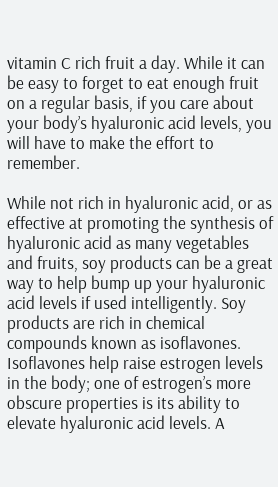vitamin C rich fruit a day. While it can be easy to forget to eat enough fruit on a regular basis, if you care about your body’s hyaluronic acid levels, you will have to make the effort to remember.

While not rich in hyaluronic acid, or as effective at promoting the synthesis of hyaluronic acid as many vegetables and fruits, soy products can be a great way to help bump up your hyaluronic acid levels if used intelligently. Soy products are rich in chemical compounds known as isoflavones. Isoflavones help raise estrogen levels in the body; one of estrogen’s more obscure properties is its ability to elevate hyaluronic acid levels. A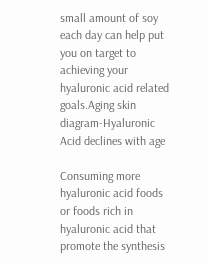small amount of soy each day can help put you on target to achieving your hyaluronic acid related goals.Aging skin diagram-Hyaluronic Acid declines with age

Consuming more hyaluronic acid foods or foods rich in hyaluronic acid that promote the synthesis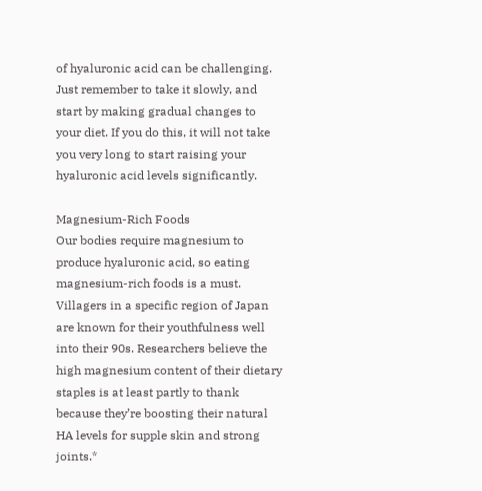of hyaluronic acid can be challenging. Just remember to take it slowly, and start by making gradual changes to your diet. If you do this, it will not take you very long to start raising your hyaluronic acid levels significantly.

Magnesium-Rich Foods
Our bodies require magnesium to produce hyaluronic acid, so eating magnesium-rich foods is a must. Villagers in a specific region of Japan are known for their youthfulness well into their 90s. Researchers believe the high magnesium content of their dietary staples is at least partly to thank because they’re boosting their natural HA levels for supple skin and strong joints.*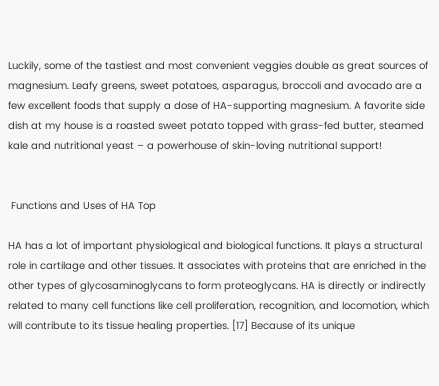Luckily, some of the tastiest and most convenient veggies double as great sources of magnesium. Leafy greens, sweet potatoes, asparagus, broccoli and avocado are a few excellent foods that supply a dose of HA-supporting magnesium. A favorite side dish at my house is a roasted sweet potato topped with grass-fed butter, steamed kale and nutritional yeast – a powerhouse of skin-loving nutritional support!


 Functions and Uses of HA Top

HA has a lot of important physiological and biological functions. It plays a structural role in cartilage and other tissues. It associates with proteins that are enriched in the other types of glycosaminoglycans to form proteoglycans. HA is directly or indirectly related to many cell functions like cell proliferation, recognition, and locomotion, which will contribute to its tissue healing properties. [17] Because of its unique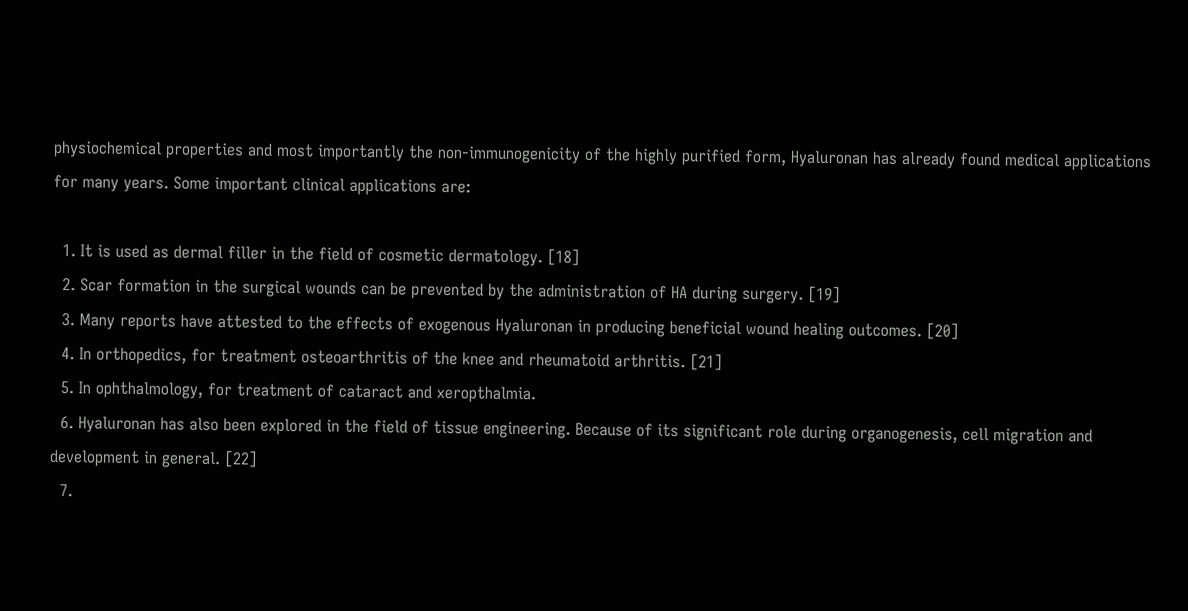physiochemical properties and most importantly the non-immunogenicity of the highly purified form, Hyaluronan has already found medical applications for many years. Some important clinical applications are:

  1. It is used as dermal filler in the field of cosmetic dermatology. [18]
  2. Scar formation in the surgical wounds can be prevented by the administration of HA during surgery. [19]
  3. Many reports have attested to the effects of exogenous Hyaluronan in producing beneficial wound healing outcomes. [20]
  4. In orthopedics, for treatment osteoarthritis of the knee and rheumatoid arthritis. [21]
  5. In ophthalmology, for treatment of cataract and xeropthalmia.
  6. Hyaluronan has also been explored in the field of tissue engineering. Because of its significant role during organogenesis, cell migration and development in general. [22]
  7.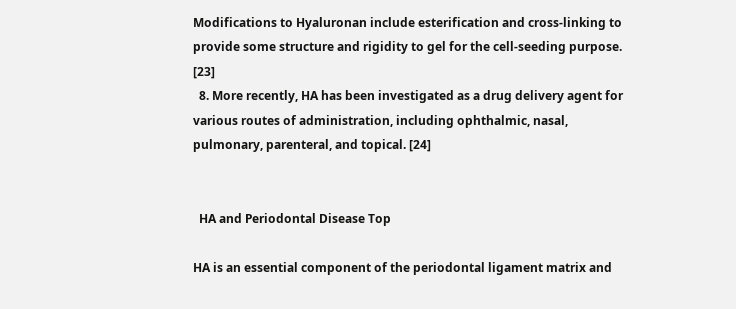Modifications to Hyaluronan include esterification and cross-linking to provide some structure and rigidity to gel for the cell-seeding purpose. [23]
  8. More recently, HA has been investigated as a drug delivery agent for various routes of administration, including ophthalmic, nasal, pulmonary, parenteral, and topical. [24]


  HA and Periodontal Disease Top

HA is an essential component of the periodontal ligament matrix and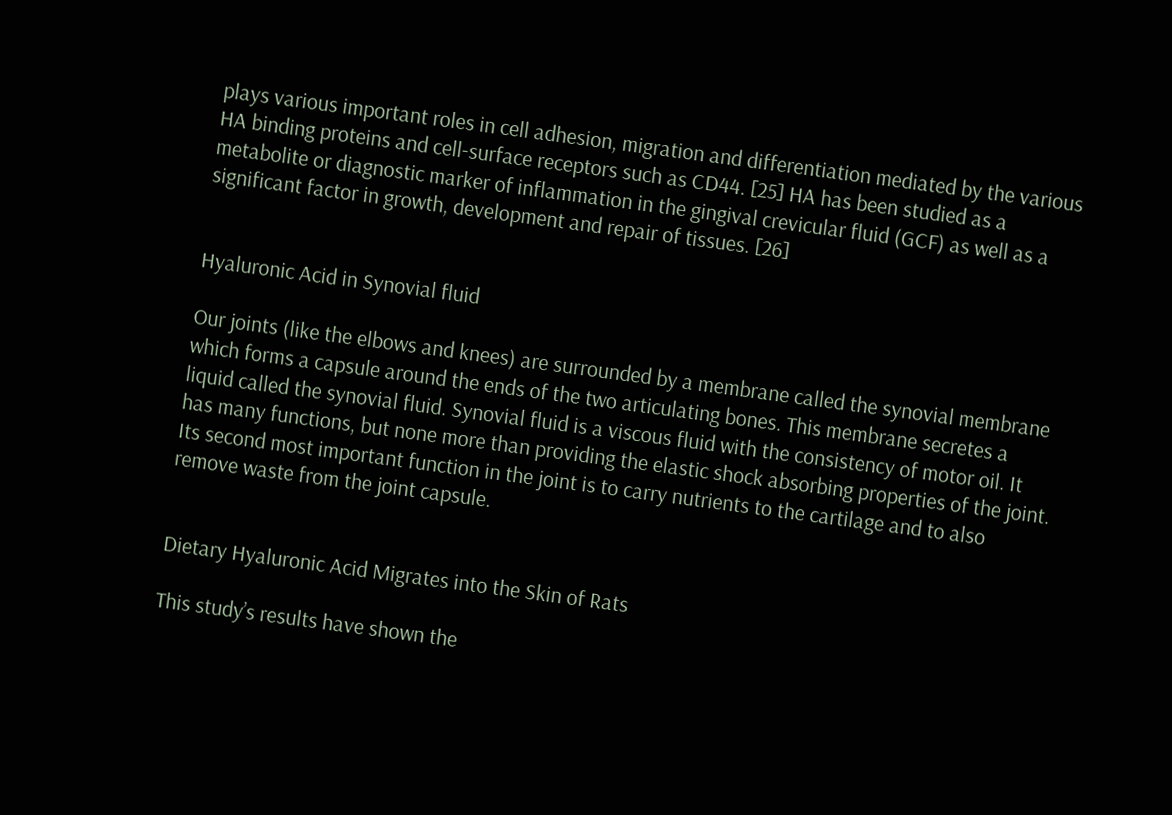plays various important roles in cell adhesion, migration and differentiation mediated by the various HA binding proteins and cell-surface receptors such as CD44. [25] HA has been studied as a metabolite or diagnostic marker of inflammation in the gingival crevicular fluid (GCF) as well as a significant factor in growth, development and repair of tissues. [26]


Hyaluronic Acid in Synovial fluid

Our joints (like the elbows and knees) are surrounded by a membrane called the synovial membrane which forms a capsule around the ends of the two articulating bones. This membrane secretes a liquid called the synovial fluid. Synovial fluid is a viscous fluid with the consistency of motor oil. It has many functions, but none more than providing the elastic shock absorbing properties of the joint. Its second most important function in the joint is to carry nutrients to the cartilage and to also remove waste from the joint capsule.


Dietary Hyaluronic Acid Migrates into the Skin of Rats

This study’s results have shown the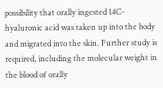possibility that orally ingested 14C-hyaluronic acid was taken up into the body and migrated into the skin. Further study is required, including the molecular weight in the blood of orally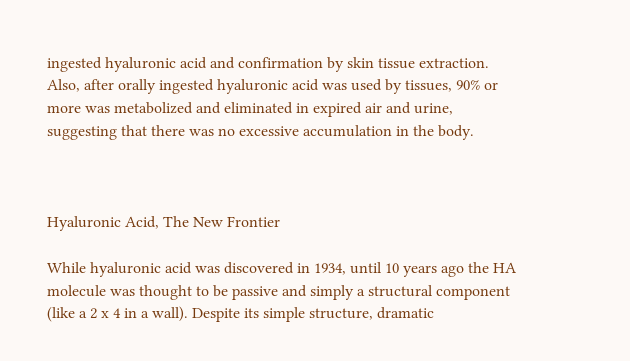ingested hyaluronic acid and confirmation by skin tissue extraction. Also, after orally ingested hyaluronic acid was used by tissues, 90% or more was metabolized and eliminated in expired air and urine, suggesting that there was no excessive accumulation in the body.



Hyaluronic Acid, The New Frontier

While hyaluronic acid was discovered in 1934, until 10 years ago the HA molecule was thought to be passive and simply a structural component (like a 2 x 4 in a wall). Despite its simple structure, dramatic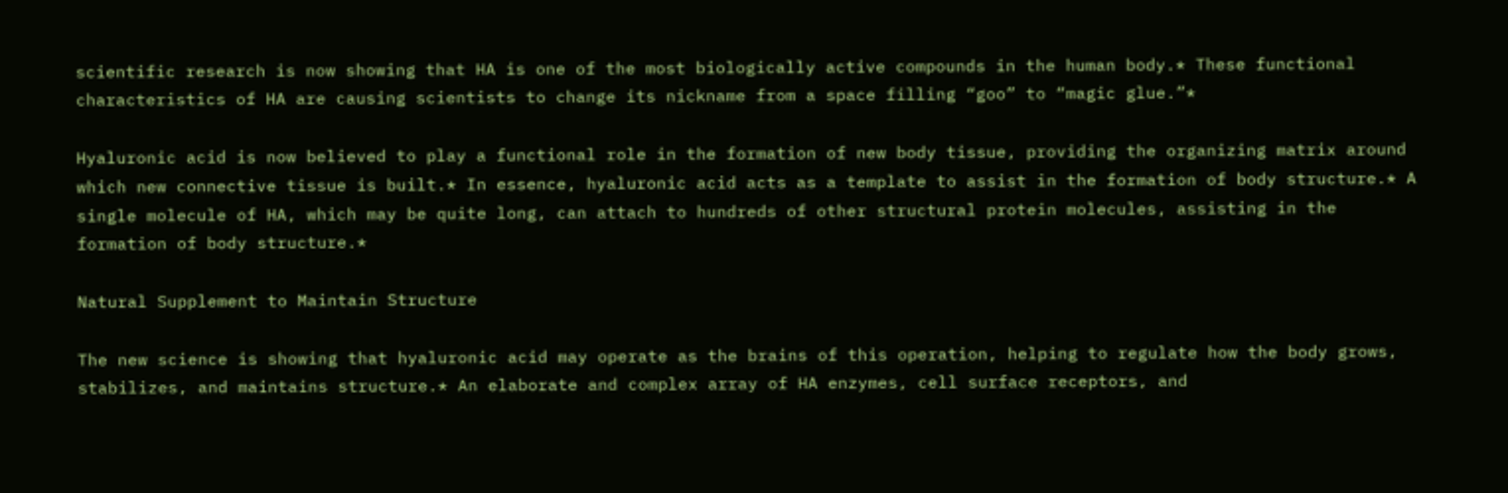scientific research is now showing that HA is one of the most biologically active compounds in the human body.* These functional characteristics of HA are causing scientists to change its nickname from a space filling “goo” to “magic glue.”*

Hyaluronic acid is now believed to play a functional role in the formation of new body tissue, providing the organizing matrix around which new connective tissue is built.* In essence, hyaluronic acid acts as a template to assist in the formation of body structure.* A single molecule of HA, which may be quite long, can attach to hundreds of other structural protein molecules, assisting in the formation of body structure.*

Natural Supplement to Maintain Structure

The new science is showing that hyaluronic acid may operate as the brains of this operation, helping to regulate how the body grows, stabilizes, and maintains structure.* An elaborate and complex array of HA enzymes, cell surface receptors, and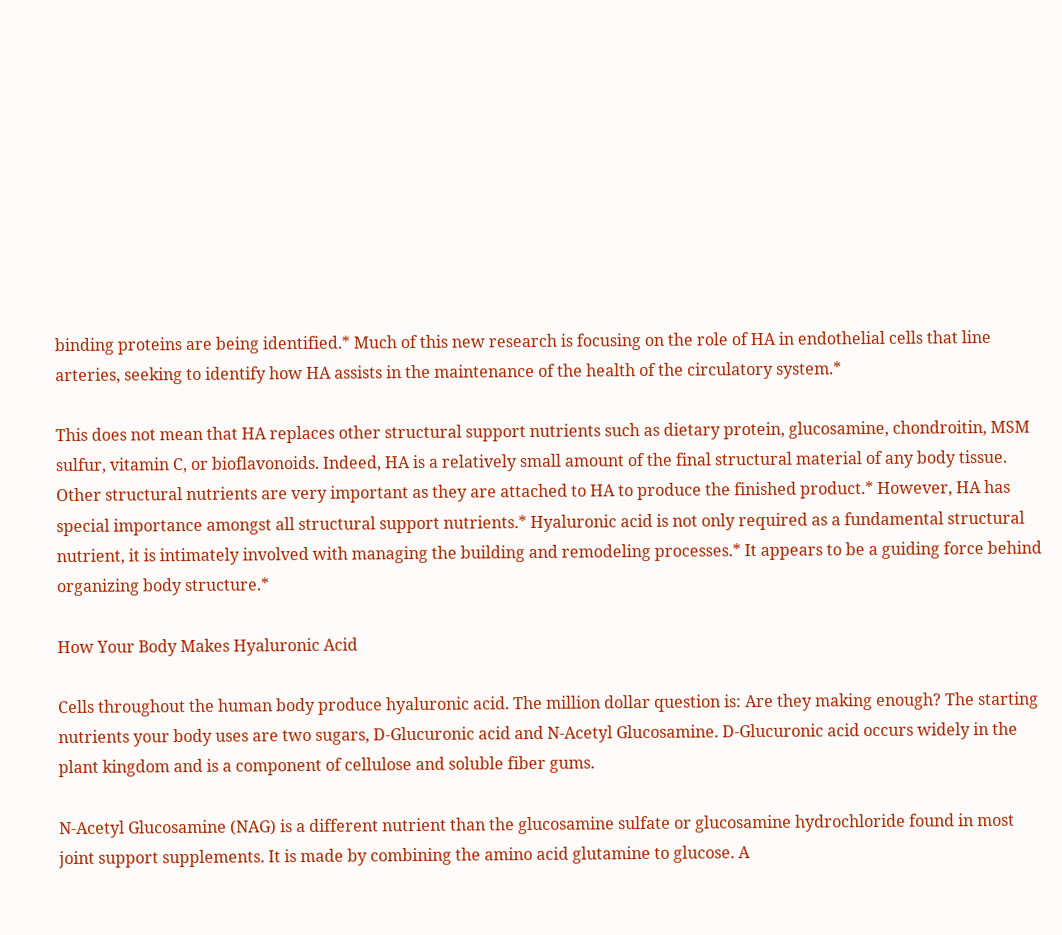binding proteins are being identified.* Much of this new research is focusing on the role of HA in endothelial cells that line arteries, seeking to identify how HA assists in the maintenance of the health of the circulatory system.*

This does not mean that HA replaces other structural support nutrients such as dietary protein, glucosamine, chondroitin, MSM sulfur, vitamin C, or bioflavonoids. Indeed, HA is a relatively small amount of the final structural material of any body tissue. Other structural nutrients are very important as they are attached to HA to produce the finished product.* However, HA has special importance amongst all structural support nutrients.* Hyaluronic acid is not only required as a fundamental structural nutrient, it is intimately involved with managing the building and remodeling processes.* It appears to be a guiding force behind organizing body structure.*

How Your Body Makes Hyaluronic Acid

Cells throughout the human body produce hyaluronic acid. The million dollar question is: Are they making enough? The starting nutrients your body uses are two sugars, D-Glucuronic acid and N-Acetyl Glucosamine. D-Glucuronic acid occurs widely in the plant kingdom and is a component of cellulose and soluble fiber gums.

N-Acetyl Glucosamine (NAG) is a different nutrient than the glucosamine sulfate or glucosamine hydrochloride found in most joint support supplements. It is made by combining the amino acid glutamine to glucose. A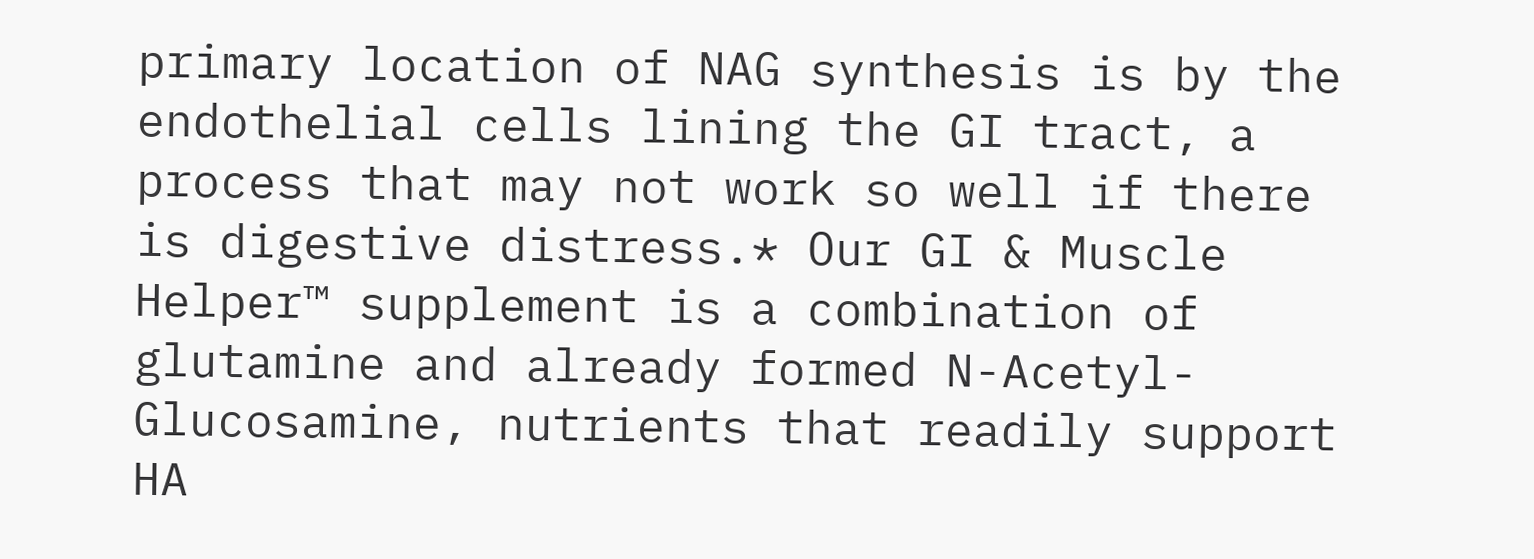primary location of NAG synthesis is by the endothelial cells lining the GI tract, a process that may not work so well if there is digestive distress.* Our GI & Muscle Helper™ supplement is a combination of glutamine and already formed N-Acetyl-Glucosamine, nutrients that readily support HA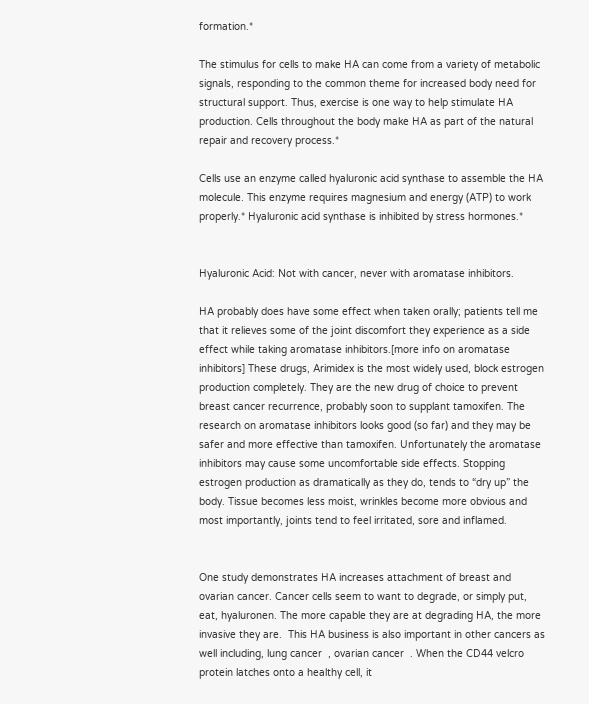formation.*

The stimulus for cells to make HA can come from a variety of metabolic signals, responding to the common theme for increased body need for structural support. Thus, exercise is one way to help stimulate HA production. Cells throughout the body make HA as part of the natural repair and recovery process.*

Cells use an enzyme called hyaluronic acid synthase to assemble the HA molecule. This enzyme requires magnesium and energy (ATP) to work properly.* Hyaluronic acid synthase is inhibited by stress hormones.*


Hyaluronic Acid: Not with cancer, never with aromatase inhibitors.

HA probably does have some effect when taken orally; patients tell me that it relieves some of the joint discomfort they experience as a side effect while taking aromatase inhibitors.[more info on aromatase inhibitors] These drugs, Arimidex is the most widely used, block estrogen production completely. They are the new drug of choice to prevent breast cancer recurrence, probably soon to supplant tamoxifen. The research on aromatase inhibitors looks good (so far) and they may be safer and more effective than tamoxifen. Unfortunately the aromatase inhibitors may cause some uncomfortable side effects. Stopping estrogen production as dramatically as they do, tends to “dry up” the body. Tissue becomes less moist, wrinkles become more obvious and most importantly, joints tend to feel irritated, sore and inflamed.


One study demonstrates HA increases attachment of breast and ovarian cancer. Cancer cells seem to want to degrade, or simply put, eat, hyaluronen. The more capable they are at degrading HA, the more invasive they are.  This HA business is also important in other cancers as well including, lung cancer  , ovarian cancer  . When the CD44 velcro protein latches onto a healthy cell, it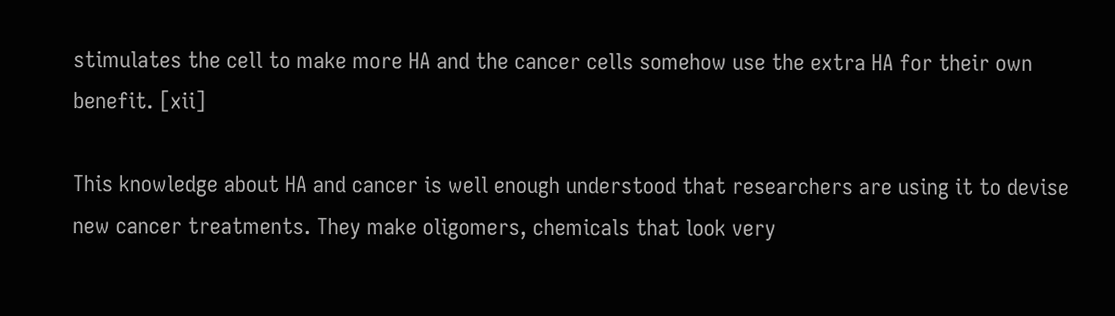stimulates the cell to make more HA and the cancer cells somehow use the extra HA for their own benefit. [xii]

This knowledge about HA and cancer is well enough understood that researchers are using it to devise new cancer treatments. They make oligomers, chemicals that look very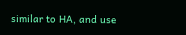similar to HA, and use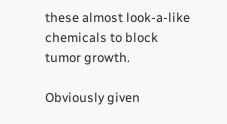these almost look-a-like chemicals to block tumor growth.

Obviously given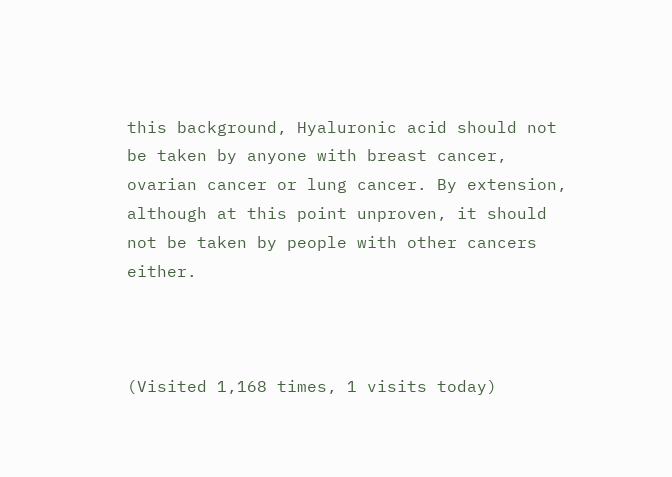this background, Hyaluronic acid should not be taken by anyone with breast cancer, ovarian cancer or lung cancer. By extension, although at this point unproven, it should not be taken by people with other cancers either.



(Visited 1,168 times, 1 visits today)